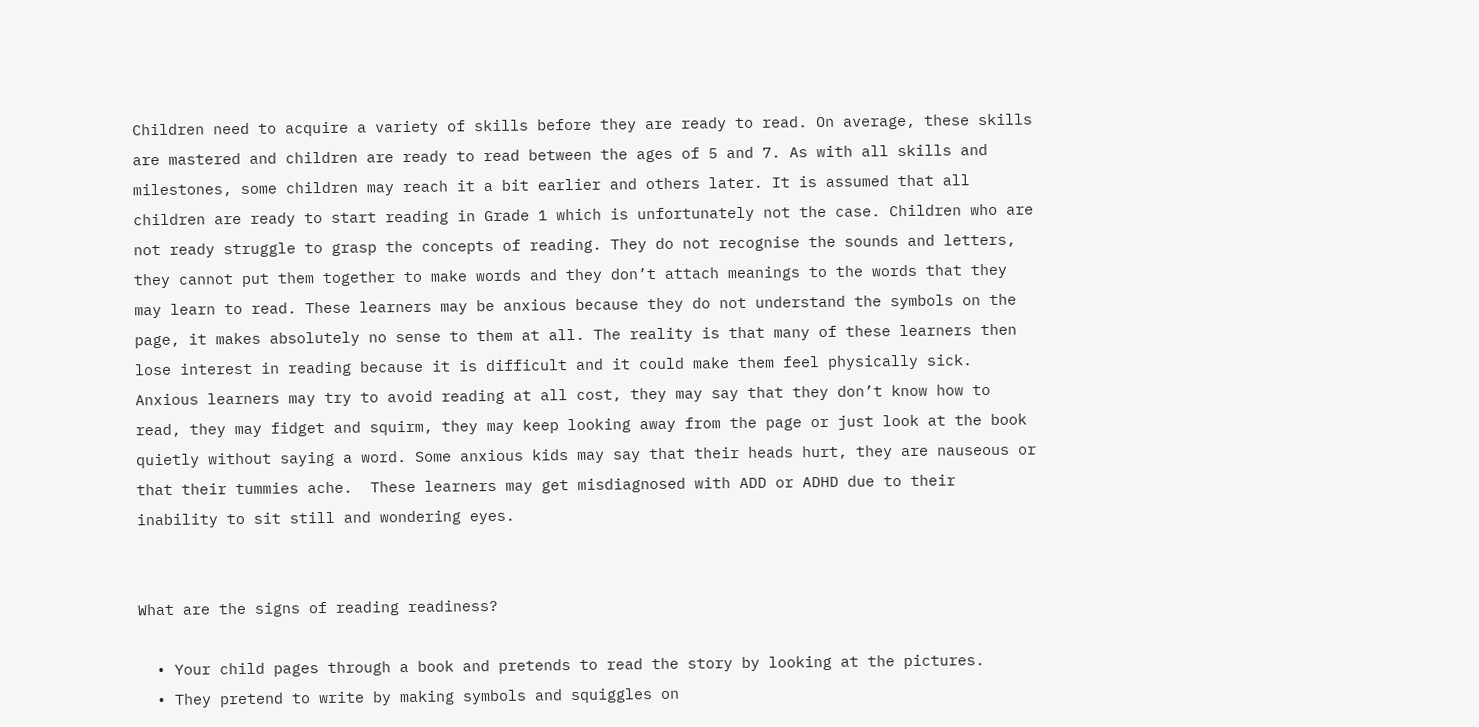Children need to acquire a variety of skills before they are ready to read. On average, these skills are mastered and children are ready to read between the ages of 5 and 7. As with all skills and milestones, some children may reach it a bit earlier and others later. It is assumed that all children are ready to start reading in Grade 1 which is unfortunately not the case. Children who are not ready struggle to grasp the concepts of reading. They do not recognise the sounds and letters, they cannot put them together to make words and they don’t attach meanings to the words that they may learn to read. These learners may be anxious because they do not understand the symbols on the page, it makes absolutely no sense to them at all. The reality is that many of these learners then lose interest in reading because it is difficult and it could make them feel physically sick.  Anxious learners may try to avoid reading at all cost, they may say that they don’t know how to read, they may fidget and squirm, they may keep looking away from the page or just look at the book quietly without saying a word. Some anxious kids may say that their heads hurt, they are nauseous or that their tummies ache.  These learners may get misdiagnosed with ADD or ADHD due to their inability to sit still and wondering eyes.


What are the signs of reading readiness?

  • Your child pages through a book and pretends to read the story by looking at the pictures.
  • They pretend to write by making symbols and squiggles on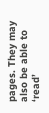pages. They may also be able to ‘read’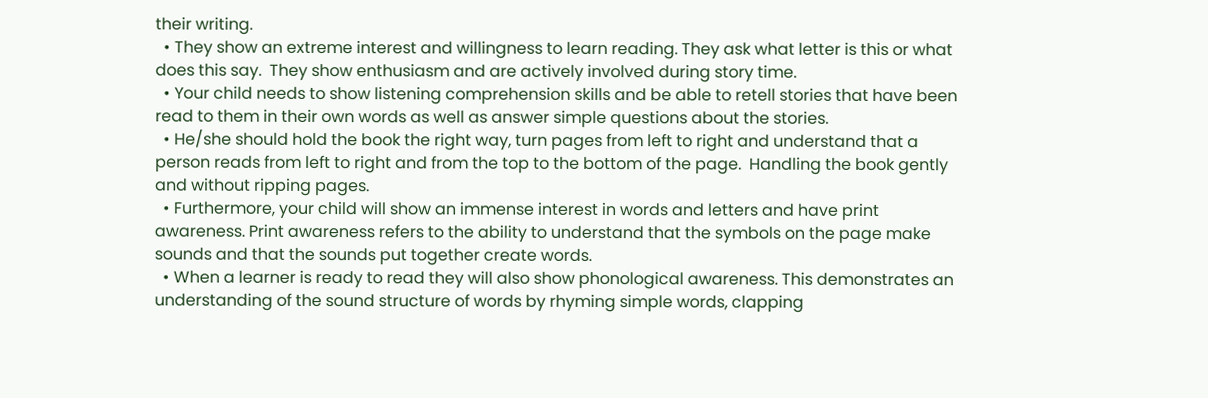their writing.
  • They show an extreme interest and willingness to learn reading. They ask what letter is this or what does this say.  They show enthusiasm and are actively involved during story time.
  • Your child needs to show listening comprehension skills and be able to retell stories that have been read to them in their own words as well as answer simple questions about the stories.
  • He/she should hold the book the right way, turn pages from left to right and understand that a person reads from left to right and from the top to the bottom of the page.  Handling the book gently and without ripping pages.
  • Furthermore, your child will show an immense interest in words and letters and have print awareness. Print awareness refers to the ability to understand that the symbols on the page make sounds and that the sounds put together create words.
  • When a learner is ready to read they will also show phonological awareness. This demonstrates an understanding of the sound structure of words by rhyming simple words, clapping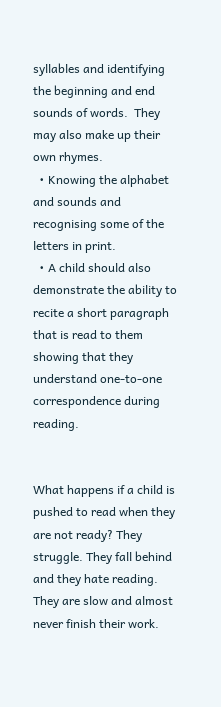syllables and identifying the beginning and end sounds of words.  They may also make up their own rhymes.
  • Knowing the alphabet and sounds and recognising some of the letters in print.
  • A child should also demonstrate the ability to recite a short paragraph that is read to them showing that they understand one-to-one correspondence during reading.


What happens if a child is pushed to read when they are not ready? They struggle. They fall behind and they hate reading. They are slow and almost never finish their work.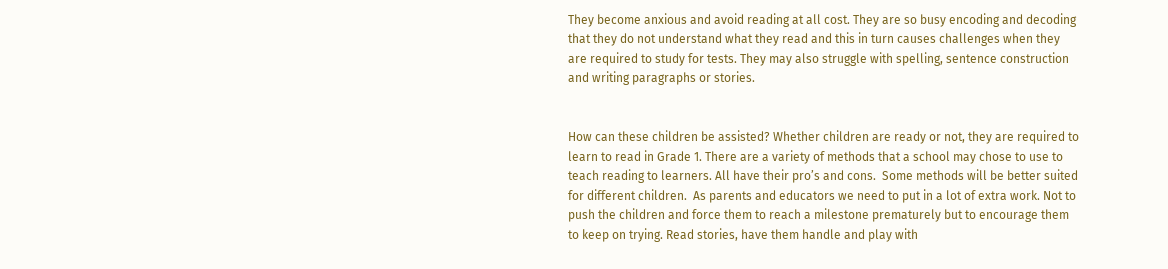They become anxious and avoid reading at all cost. They are so busy encoding and decoding that they do not understand what they read and this in turn causes challenges when they are required to study for tests. They may also struggle with spelling, sentence construction and writing paragraphs or stories.


How can these children be assisted? Whether children are ready or not, they are required to learn to read in Grade 1. There are a variety of methods that a school may chose to use to teach reading to learners. All have their pro’s and cons.  Some methods will be better suited for different children.  As parents and educators we need to put in a lot of extra work. Not to push the children and force them to reach a milestone prematurely but to encourage them to keep on trying. Read stories, have them handle and play with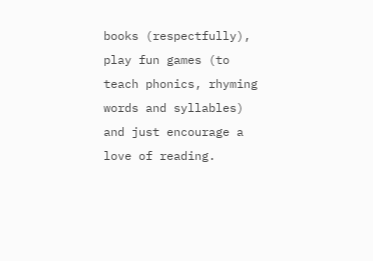books (respectfully), play fun games (to teach phonics, rhyming words and syllables) and just encourage a love of reading.